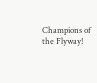Champions of the Flyway!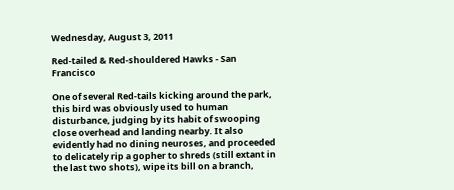Wednesday, August 3, 2011

Red-tailed & Red-shouldered Hawks - San Francisco

One of several Red-tails kicking around the park, this bird was obviously used to human disturbance, judging by its habit of swooping close overhead and landing nearby. It also evidently had no dining neuroses, and proceeded to delicately rip a gopher to shreds (still extant in the last two shots), wipe its bill on a branch,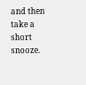and then take a short snooze.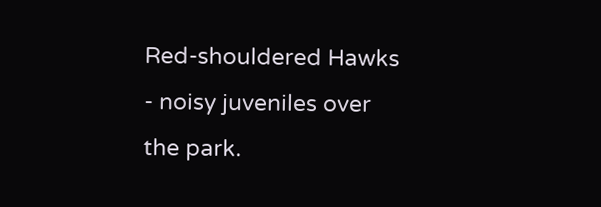Red-shouldered Hawks - noisy juveniles over the park.